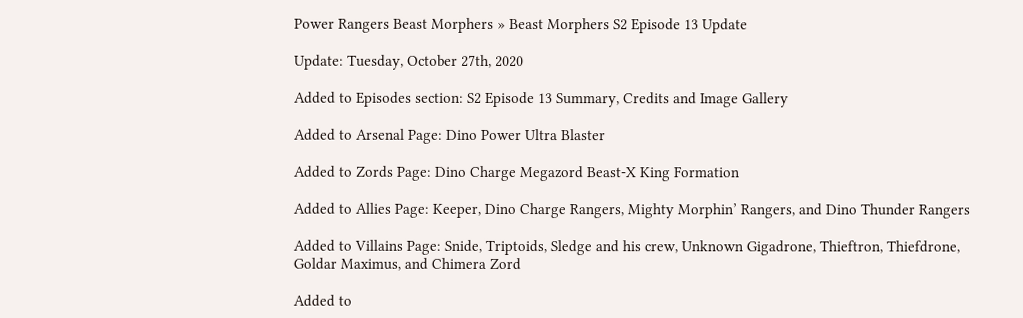Power Rangers Beast Morphers » Beast Morphers S2 Episode 13 Update

Update: Tuesday, October 27th, 2020

Added to Episodes section: S2 Episode 13 Summary, Credits and Image Gallery

Added to Arsenal Page: Dino Power Ultra Blaster

Added to Zords Page: Dino Charge Megazord Beast-X King Formation

Added to Allies Page: Keeper, Dino Charge Rangers, Mighty Morphin’ Rangers, and Dino Thunder Rangers

Added to Villains Page: Snide, Triptoids, Sledge and his crew, Unknown Gigadrone, Thieftron, Thiefdrone, Goldar Maximus, and Chimera Zord

Added to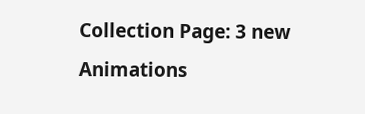Collection Page: 3 new Animations